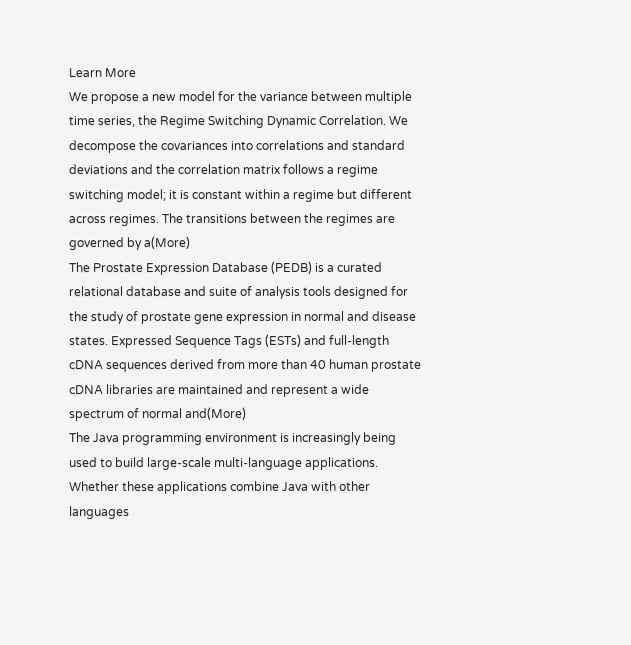Learn More
We propose a new model for the variance between multiple time series, the Regime Switching Dynamic Correlation. We decompose the covariances into correlations and standard deviations and the correlation matrix follows a regime switching model; it is constant within a regime but different across regimes. The transitions between the regimes are governed by a(More)
The Prostate Expression Database (PEDB) is a curated relational database and suite of analysis tools designed for the study of prostate gene expression in normal and disease states. Expressed Sequence Tags (ESTs) and full-length cDNA sequences derived from more than 40 human prostate cDNA libraries are maintained and represent a wide spectrum of normal and(More)
The Java programming environment is increasingly being used to build large-scale multi-language applications. Whether these applications combine Java with other languages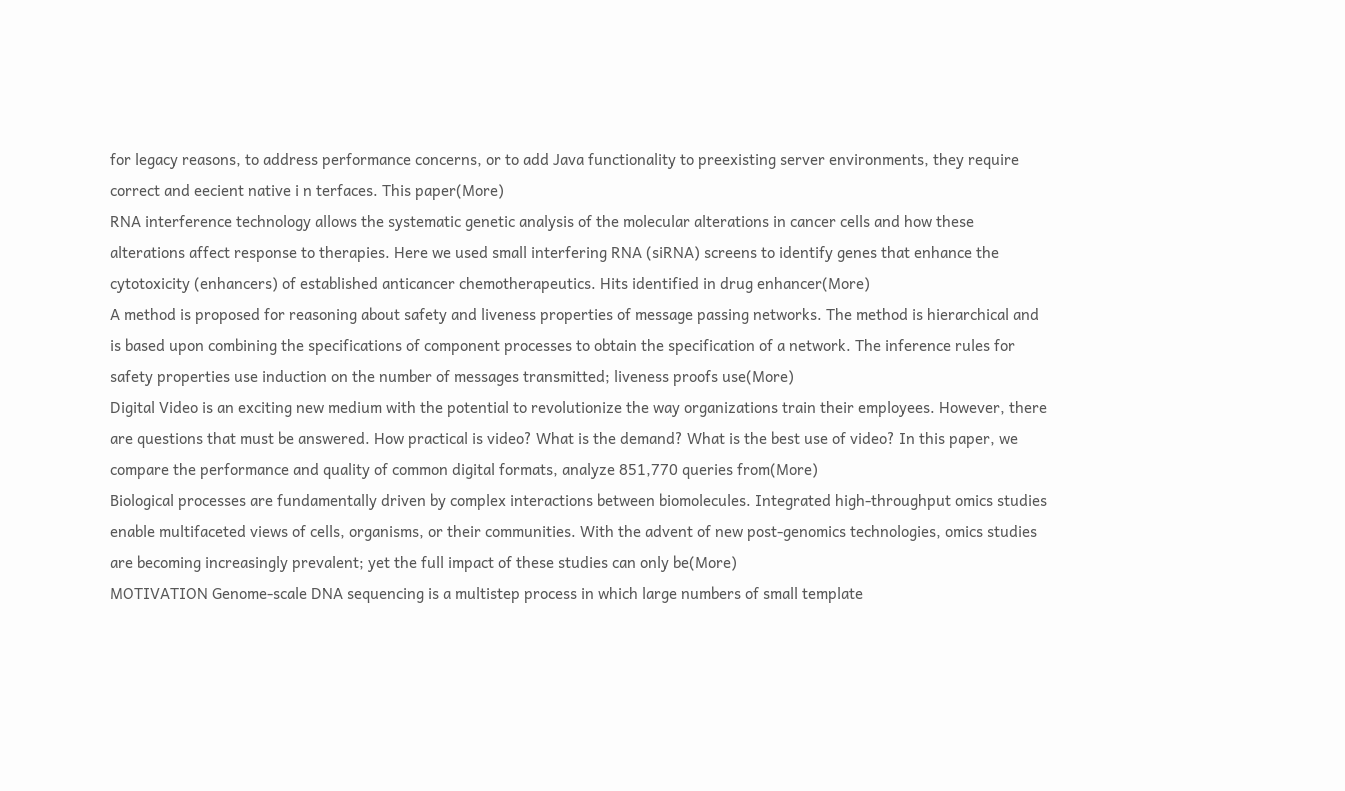for legacy reasons, to address performance concerns, or to add Java functionality to preexisting server environments, they require correct and eecient native i n terfaces. This paper(More)
RNA interference technology allows the systematic genetic analysis of the molecular alterations in cancer cells and how these alterations affect response to therapies. Here we used small interfering RNA (siRNA) screens to identify genes that enhance the cytotoxicity (enhancers) of established anticancer chemotherapeutics. Hits identified in drug enhancer(More)
A method is proposed for reasoning about safety and liveness properties of message passing networks. The method is hierarchical and is based upon combining the specifications of component processes to obtain the specification of a network. The inference rules for safety properties use induction on the number of messages transmitted; liveness proofs use(More)
Digital Video is an exciting new medium with the potential to revolutionize the way organizations train their employees. However, there are questions that must be answered. How practical is video? What is the demand? What is the best use of video? In this paper, we compare the performance and quality of common digital formats, analyze 851,770 queries from(More)
Biological processes are fundamentally driven by complex interactions between biomolecules. Integrated high-throughput omics studies enable multifaceted views of cells, organisms, or their communities. With the advent of new post-genomics technologies, omics studies are becoming increasingly prevalent; yet the full impact of these studies can only be(More)
MOTIVATION Genome-scale DNA sequencing is a multistep process in which large numbers of small template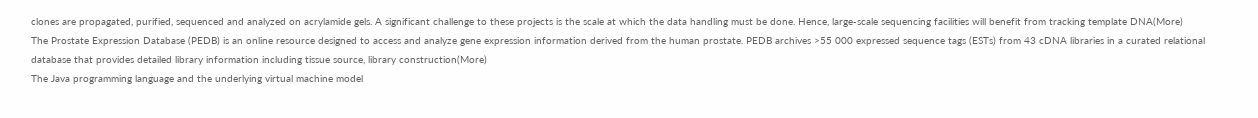clones are propagated, purified, sequenced and analyzed on acrylamide gels. A significant challenge to these projects is the scale at which the data handling must be done. Hence, large-scale sequencing facilities will benefit from tracking template DNA(More)
The Prostate Expression Database (PEDB) is an online resource designed to access and analyze gene expression information derived from the human prostate. PEDB archives >55 000 expressed sequence tags (ESTs) from 43 cDNA libraries in a curated relational database that provides detailed library information including tissue source, library construction(More)
The Java programming language and the underlying virtual machine model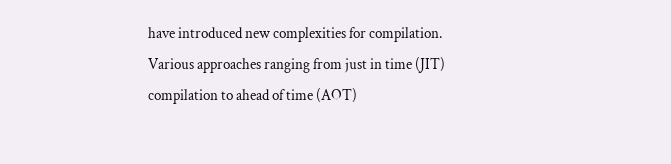have introduced new complexities for compilation. Various approaches ranging from just in time (JIT) compilation to ahead of time (AOT)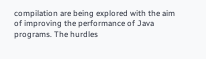compilation are being explored with the aim of improving the performance of Java programs. The hurdles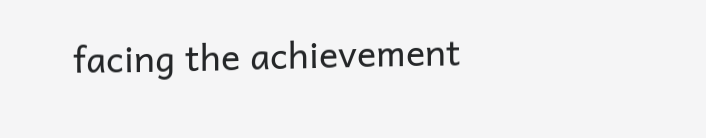facing the achievement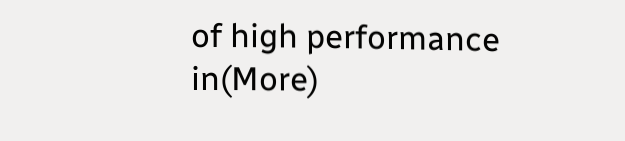of high performance in(More)